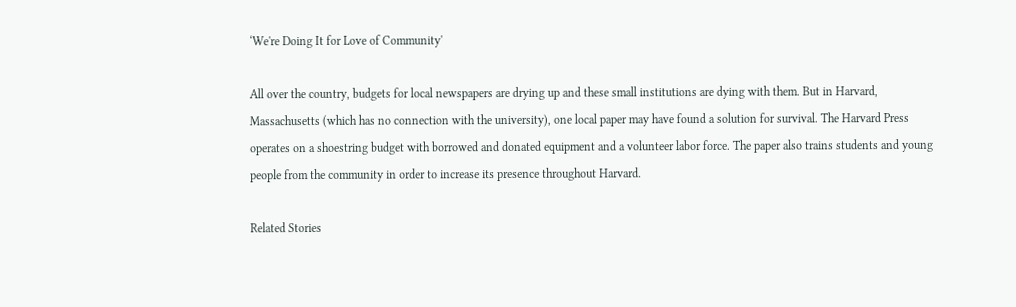‘We're Doing It for Love of Community'

All over the country, budgets for local newspapers are drying up and these small institutions are dying with them. But in Harvard, Massachusetts (which has no connection with the university), one local paper may have found a solution for survival. The Harvard Press operates on a shoestring budget with borrowed and donated equipment and a volunteer labor force. The paper also trains students and young people from the community in order to increase its presence throughout Harvard.

Related Stories